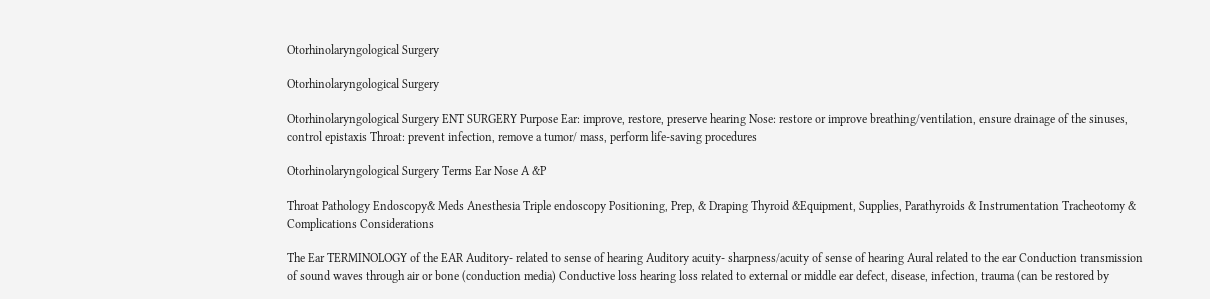Otorhinolaryngological Surgery

Otorhinolaryngological Surgery

Otorhinolaryngological Surgery ENT SURGERY Purpose Ear: improve, restore, preserve hearing Nose: restore or improve breathing/ventilation, ensure drainage of the sinuses, control epistaxis Throat: prevent infection, remove a tumor/ mass, perform life-saving procedures

Otorhinolaryngological Surgery Terms Ear Nose A &P

Throat Pathology Endoscopy& Meds Anesthesia Triple endoscopy Positioning, Prep, & Draping Thyroid &Equipment, Supplies, Parathyroids & Instrumentation Tracheotomy & Complications Considerations

The Ear TERMINOLOGY of the EAR Auditory- related to sense of hearing Auditory acuity- sharpness/acuity of sense of hearing Aural related to the ear Conduction transmission of sound waves through air or bone (conduction media) Conductive loss hearing loss related to external or middle ear defect, disease, infection, trauma (can be restored by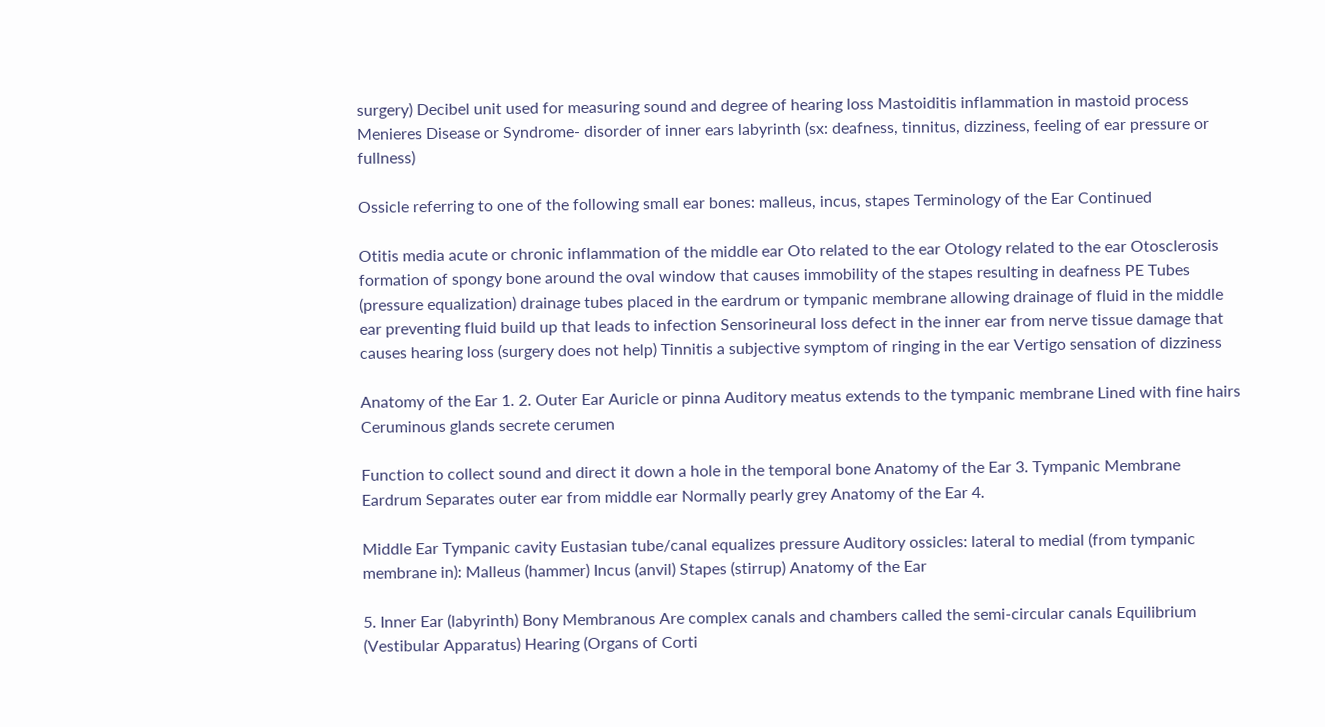surgery) Decibel unit used for measuring sound and degree of hearing loss Mastoiditis inflammation in mastoid process Menieres Disease or Syndrome- disorder of inner ears labyrinth (sx: deafness, tinnitus, dizziness, feeling of ear pressure or fullness)

Ossicle referring to one of the following small ear bones: malleus, incus, stapes Terminology of the Ear Continued

Otitis media acute or chronic inflammation of the middle ear Oto related to the ear Otology related to the ear Otosclerosis formation of spongy bone around the oval window that causes immobility of the stapes resulting in deafness PE Tubes (pressure equalization) drainage tubes placed in the eardrum or tympanic membrane allowing drainage of fluid in the middle ear preventing fluid build up that leads to infection Sensorineural loss defect in the inner ear from nerve tissue damage that causes hearing loss (surgery does not help) Tinnitis a subjective symptom of ringing in the ear Vertigo sensation of dizziness

Anatomy of the Ear 1. 2. Outer Ear Auricle or pinna Auditory meatus extends to the tympanic membrane Lined with fine hairs Ceruminous glands secrete cerumen

Function to collect sound and direct it down a hole in the temporal bone Anatomy of the Ear 3. Tympanic Membrane Eardrum Separates outer ear from middle ear Normally pearly grey Anatomy of the Ear 4.

Middle Ear Tympanic cavity Eustasian tube/canal equalizes pressure Auditory ossicles: lateral to medial (from tympanic membrane in): Malleus (hammer) Incus (anvil) Stapes (stirrup) Anatomy of the Ear

5. Inner Ear (labyrinth) Bony Membranous Are complex canals and chambers called the semi-circular canals Equilibrium (Vestibular Apparatus) Hearing (Organs of Corti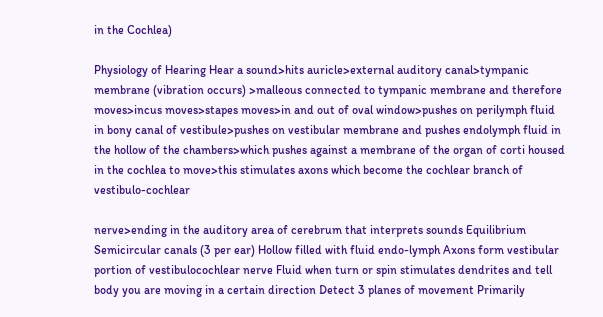in the Cochlea)

Physiology of Hearing Hear a sound>hits auricle>external auditory canal>tympanic membrane (vibration occurs) >malleous connected to tympanic membrane and therefore moves>incus moves>stapes moves>in and out of oval window>pushes on perilymph fluid in bony canal of vestibule>pushes on vestibular membrane and pushes endolymph fluid in the hollow of the chambers>which pushes against a membrane of the organ of corti housed in the cochlea to move>this stimulates axons which become the cochlear branch of vestibulo-cochlear

nerve>ending in the auditory area of cerebrum that interprets sounds Equilibrium Semicircular canals (3 per ear) Hollow filled with fluid endo-lymph Axons form vestibular portion of vestibulocochlear nerve Fluid when turn or spin stimulates dendrites and tell body you are moving in a certain direction Detect 3 planes of movement Primarily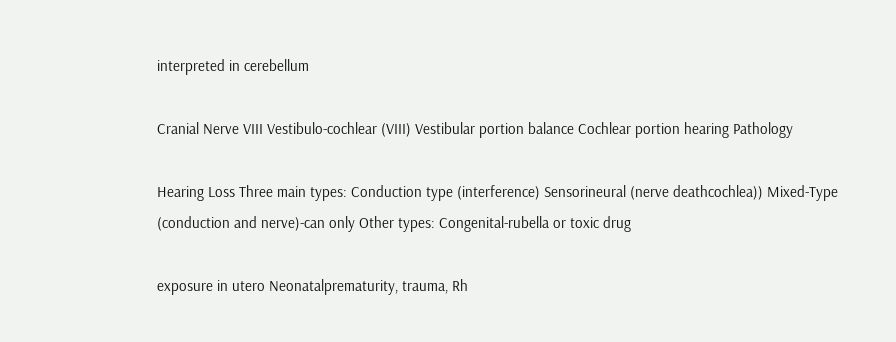interpreted in cerebellum

Cranial Nerve VIII Vestibulo-cochlear (VIII) Vestibular portion balance Cochlear portion hearing Pathology

Hearing Loss Three main types: Conduction type (interference) Sensorineural (nerve deathcochlea)) Mixed-Type (conduction and nerve)-can only Other types: Congenital-rubella or toxic drug

exposure in utero Neonatalprematurity, trauma, Rh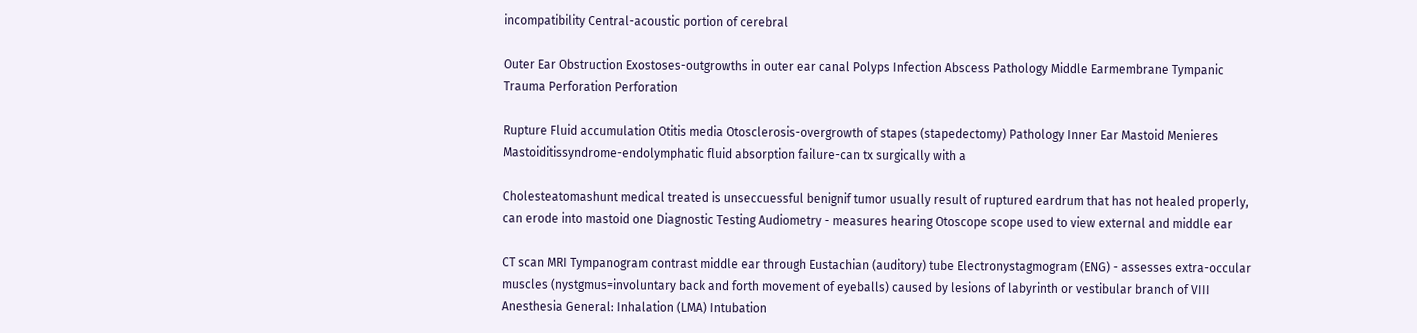incompatibility Central-acoustic portion of cerebral

Outer Ear Obstruction Exostoses-outgrowths in outer ear canal Polyps Infection Abscess Pathology Middle Earmembrane Tympanic Trauma Perforation Perforation

Rupture Fluid accumulation Otitis media Otosclerosis-overgrowth of stapes (stapedectomy) Pathology Inner Ear Mastoid Menieres Mastoiditissyndrome-endolymphatic fluid absorption failure-can tx surgically with a

Cholesteatomashunt medical treated is unseccuessful benignif tumor usually result of ruptured eardrum that has not healed properly, can erode into mastoid one Diagnostic Testing Audiometry - measures hearing Otoscope scope used to view external and middle ear

CT scan MRI Tympanogram contrast middle ear through Eustachian (auditory) tube Electronystagmogram (ENG) - assesses extra-occular muscles (nystgmus=involuntary back and forth movement of eyeballs) caused by lesions of labyrinth or vestibular branch of VIII Anesthesia General: Inhalation (LMA) Intubation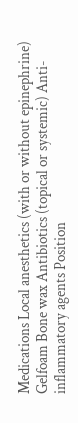Medications Local anesthetics (with or without epinephrine) Gelfoam Bone wax Antibiotics (topical or systemic) Anti-inflammatory agents Position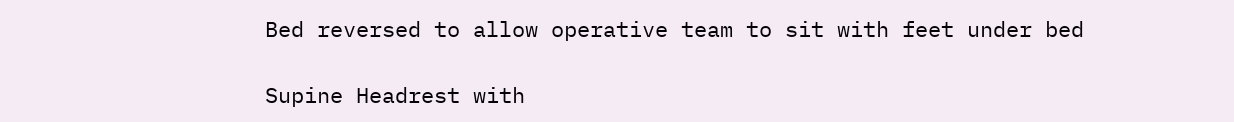Bed reversed to allow operative team to sit with feet under bed

Supine Headrest with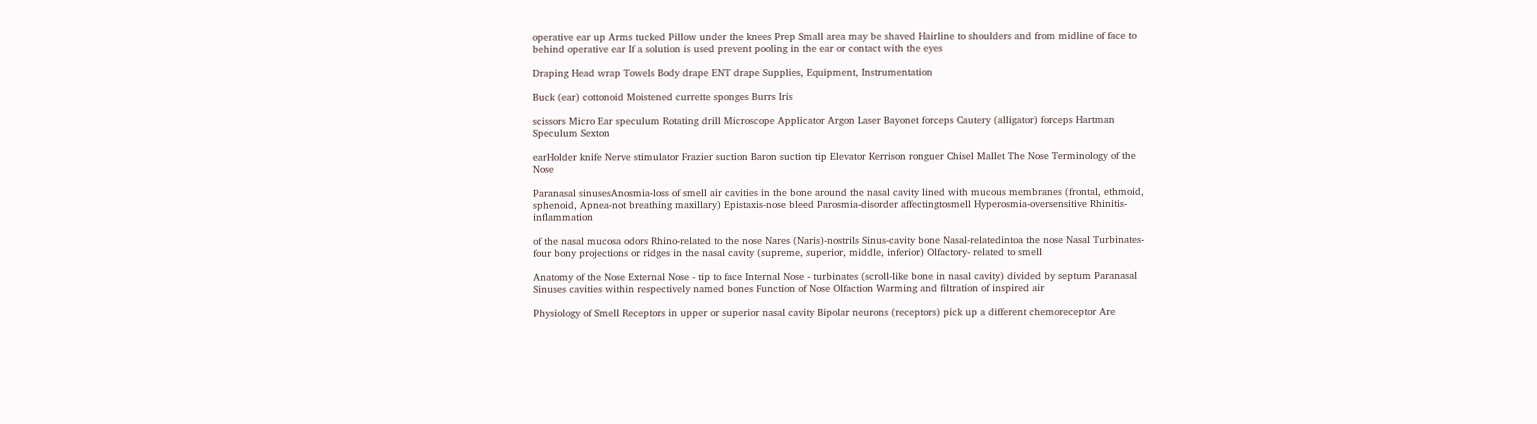operative ear up Arms tucked Pillow under the knees Prep Small area may be shaved Hairline to shoulders and from midline of face to behind operative ear If a solution is used prevent pooling in the ear or contact with the eyes

Draping Head wrap Towels Body drape ENT drape Supplies, Equipment, Instrumentation

Buck (ear) cottonoid Moistened currette sponges Burrs Iris

scissors Micro Ear speculum Rotating drill Microscope Applicator Argon Laser Bayonet forceps Cautery (alligator) forceps Hartman Speculum Sexton

earHolder knife Nerve stimulator Frazier suction Baron suction tip Elevator Kerrison ronguer Chisel Mallet The Nose Terminology of the Nose

Paranasal sinusesAnosmia-loss of smell air cavities in the bone around the nasal cavity lined with mucous membranes (frontal, ethmoid, sphenoid, Apnea-not breathing maxillary) Epistaxis-nose bleed Parosmia-disorder affectingtosmell Hyperosmia-oversensitive Rhinitis-inflammation

of the nasal mucosa odors Rhino-related to the nose Nares (Naris)-nostrils Sinus-cavity bone Nasal-relatedintoa the nose Nasal Turbinates-four bony projections or ridges in the nasal cavity (supreme, superior, middle, inferior) Olfactory- related to smell

Anatomy of the Nose External Nose - tip to face Internal Nose - turbinates (scroll-like bone in nasal cavity) divided by septum Paranasal Sinuses cavities within respectively named bones Function of Nose Olfaction Warming and filtration of inspired air

Physiology of Smell Receptors in upper or superior nasal cavity Bipolar neurons (receptors) pick up a different chemoreceptor Are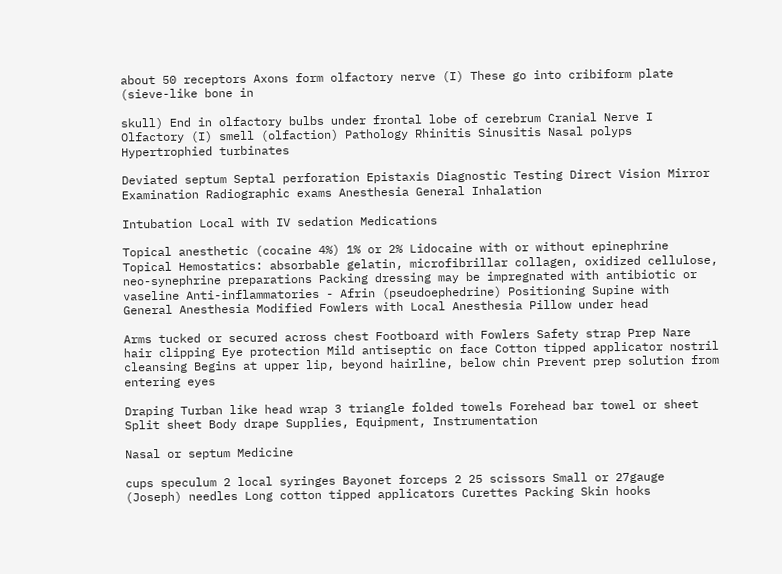about 50 receptors Axons form olfactory nerve (I) These go into cribiform plate (sieve-like bone in

skull) End in olfactory bulbs under frontal lobe of cerebrum Cranial Nerve I Olfactory (I) smell (olfaction) Pathology Rhinitis Sinusitis Nasal polyps Hypertrophied turbinates

Deviated septum Septal perforation Epistaxis Diagnostic Testing Direct Vision Mirror Examination Radiographic exams Anesthesia General Inhalation

Intubation Local with IV sedation Medications

Topical anesthetic (cocaine 4%) 1% or 2% Lidocaine with or without epinephrine Topical Hemostatics: absorbable gelatin, microfibrillar collagen, oxidized cellulose, neo-synephrine preparations Packing dressing may be impregnated with antibiotic or vaseline Anti-inflammatories - Afrin (pseudoephedrine) Positioning Supine with General Anesthesia Modified Fowlers with Local Anesthesia Pillow under head

Arms tucked or secured across chest Footboard with Fowlers Safety strap Prep Nare hair clipping Eye protection Mild antiseptic on face Cotton tipped applicator nostril cleansing Begins at upper lip, beyond hairline, below chin Prevent prep solution from entering eyes

Draping Turban like head wrap 3 triangle folded towels Forehead bar towel or sheet Split sheet Body drape Supplies, Equipment, Instrumentation

Nasal or septum Medicine

cups speculum 2 local syringes Bayonet forceps 2 25 scissors Small or 27gauge (Joseph) needles Long cotton tipped applicators Curettes Packing Skin hooks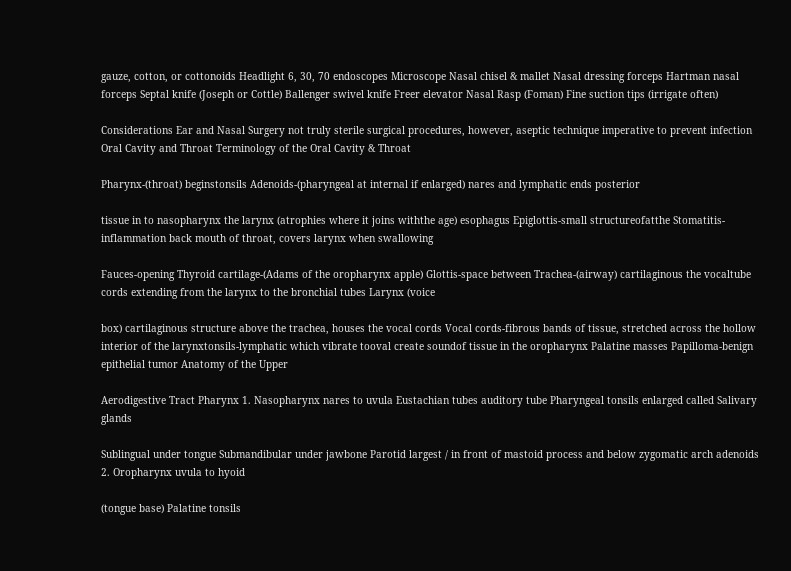gauze, cotton, or cottonoids Headlight 6, 30, 70 endoscopes Microscope Nasal chisel & mallet Nasal dressing forceps Hartman nasal forceps Septal knife (Joseph or Cottle) Ballenger swivel knife Freer elevator Nasal Rasp (Foman) Fine suction tips (irrigate often)

Considerations Ear and Nasal Surgery not truly sterile surgical procedures, however, aseptic technique imperative to prevent infection Oral Cavity and Throat Terminology of the Oral Cavity & Throat

Pharynx-(throat) beginstonsils Adenoids-(pharyngeal at internal if enlarged) nares and lymphatic ends posterior

tissue in to nasopharynx the larynx (atrophies where it joins withthe age) esophagus Epiglottis-small structureofatthe Stomatitis-inflammation back mouth of throat, covers larynx when swallowing

Fauces-opening Thyroid cartilage-(Adams of the oropharynx apple) Glottis-space between Trachea-(airway) cartilaginous the vocaltube cords extending from the larynx to the bronchial tubes Larynx (voice

box) cartilaginous structure above the trachea, houses the vocal cords Vocal cords-fibrous bands of tissue, stretched across the hollow interior of the larynxtonsils-lymphatic which vibrate tooval create soundof tissue in the oropharynx Palatine masses Papilloma-benign epithelial tumor Anatomy of the Upper

Aerodigestive Tract Pharynx 1. Nasopharynx nares to uvula Eustachian tubes auditory tube Pharyngeal tonsils enlarged called Salivary glands

Sublingual under tongue Submandibular under jawbone Parotid largest / in front of mastoid process and below zygomatic arch adenoids 2. Oropharynx uvula to hyoid

(tongue base) Palatine tonsils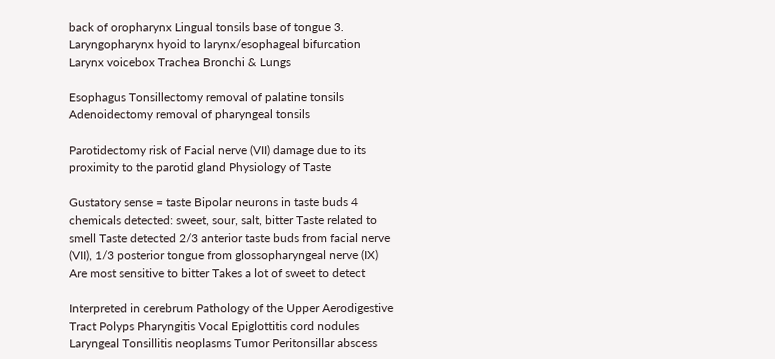back of oropharynx Lingual tonsils base of tongue 3. Laryngopharynx hyoid to larynx/esophageal bifurcation Larynx voicebox Trachea Bronchi & Lungs

Esophagus Tonsillectomy removal of palatine tonsils Adenoidectomy removal of pharyngeal tonsils

Parotidectomy risk of Facial nerve (VII) damage due to its proximity to the parotid gland Physiology of Taste

Gustatory sense = taste Bipolar neurons in taste buds 4 chemicals detected: sweet, sour, salt, bitter Taste related to smell Taste detected 2/3 anterior taste buds from facial nerve (VII), 1/3 posterior tongue from glossopharyngeal nerve (IX) Are most sensitive to bitter Takes a lot of sweet to detect

Interpreted in cerebrum Pathology of the Upper Aerodigestive Tract Polyps Pharyngitis Vocal Epiglottitis cord nodules Laryngeal Tonsillitis neoplasms Tumor Peritonsillar abscess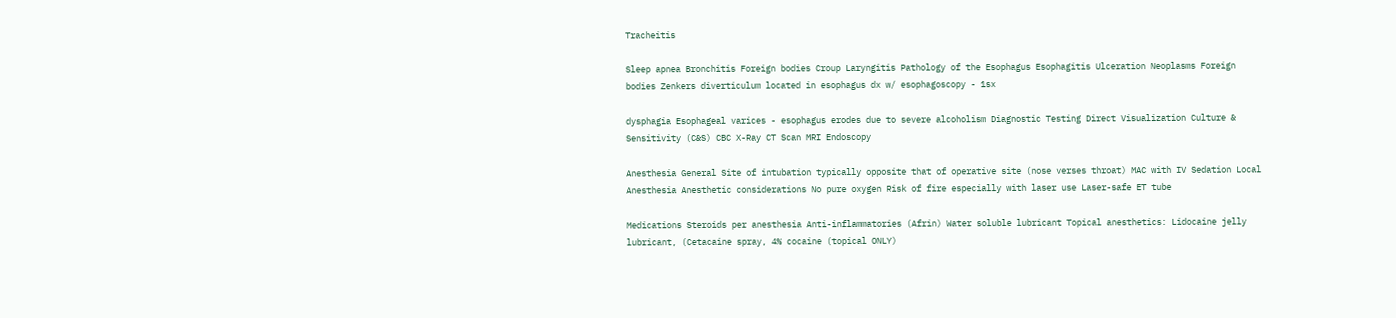Tracheitis

Sleep apnea Bronchitis Foreign bodies Croup Laryngitis Pathology of the Esophagus Esophagitis Ulceration Neoplasms Foreign bodies Zenkers diverticulum located in esophagus dx w/ esophagoscopy - 1sx

dysphagia Esophageal varices - esophagus erodes due to severe alcoholism Diagnostic Testing Direct Visualization Culture & Sensitivity (C&S) CBC X-Ray CT Scan MRI Endoscopy

Anesthesia General Site of intubation typically opposite that of operative site (nose verses throat) MAC with IV Sedation Local Anesthesia Anesthetic considerations No pure oxygen Risk of fire especially with laser use Laser-safe ET tube

Medications Steroids per anesthesia Anti-inflammatories (Afrin) Water soluble lubricant Topical anesthetics: Lidocaine jelly lubricant, (Cetacaine spray, 4% cocaine (topical ONLY)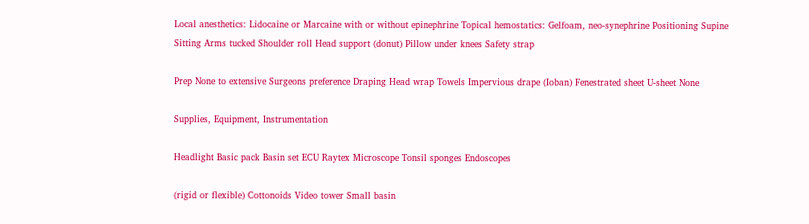Local anesthetics: Lidocaine or Marcaine with or without epinephrine Topical hemostatics: Gelfoam, neo-synephrine Positioning Supine Sitting Arms tucked Shoulder roll Head support (donut) Pillow under knees Safety strap

Prep None to extensive Surgeons preference Draping Head wrap Towels Impervious drape (Ioban) Fenestrated sheet U-sheet None

Supplies, Equipment, Instrumentation

Headlight Basic pack Basin set ECU Raytex Microscope Tonsil sponges Endoscopes

(rigid or flexible) Cottonoids Video tower Small basin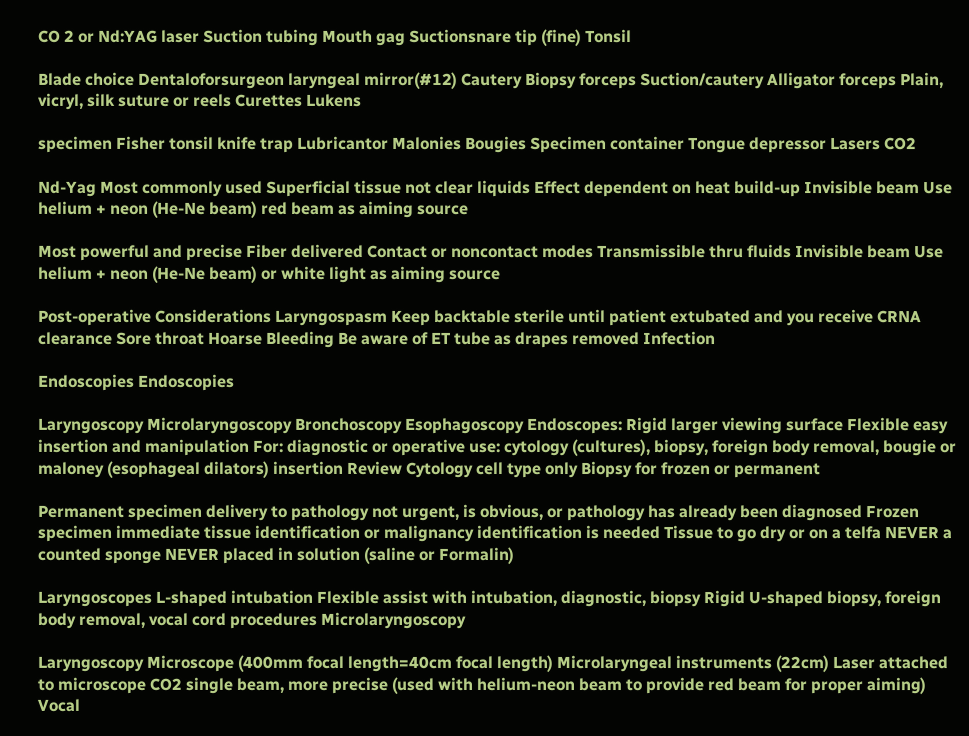CO 2 or Nd:YAG laser Suction tubing Mouth gag Suctionsnare tip (fine) Tonsil

Blade choice Dentaloforsurgeon laryngeal mirror(#12) Cautery Biopsy forceps Suction/cautery Alligator forceps Plain, vicryl, silk suture or reels Curettes Lukens

specimen Fisher tonsil knife trap Lubricantor Malonies Bougies Specimen container Tongue depressor Lasers CO2

Nd-Yag Most commonly used Superficial tissue not clear liquids Effect dependent on heat build-up Invisible beam Use helium + neon (He-Ne beam) red beam as aiming source

Most powerful and precise Fiber delivered Contact or noncontact modes Transmissible thru fluids Invisible beam Use helium + neon (He-Ne beam) or white light as aiming source

Post-operative Considerations Laryngospasm Keep backtable sterile until patient extubated and you receive CRNA clearance Sore throat Hoarse Bleeding Be aware of ET tube as drapes removed Infection

Endoscopies Endoscopies

Laryngoscopy Microlaryngoscopy Bronchoscopy Esophagoscopy Endoscopes: Rigid larger viewing surface Flexible easy insertion and manipulation For: diagnostic or operative use: cytology (cultures), biopsy, foreign body removal, bougie or maloney (esophageal dilators) insertion Review Cytology cell type only Biopsy for frozen or permanent

Permanent specimen delivery to pathology not urgent, is obvious, or pathology has already been diagnosed Frozen specimen immediate tissue identification or malignancy identification is needed Tissue to go dry or on a telfa NEVER a counted sponge NEVER placed in solution (saline or Formalin)

Laryngoscopes L-shaped intubation Flexible assist with intubation, diagnostic, biopsy Rigid U-shaped biopsy, foreign body removal, vocal cord procedures Microlaryngoscopy

Laryngoscopy Microscope (400mm focal length=40cm focal length) Microlaryngeal instruments (22cm) Laser attached to microscope CO2 single beam, more precise (used with helium-neon beam to provide red beam for proper aiming) Vocal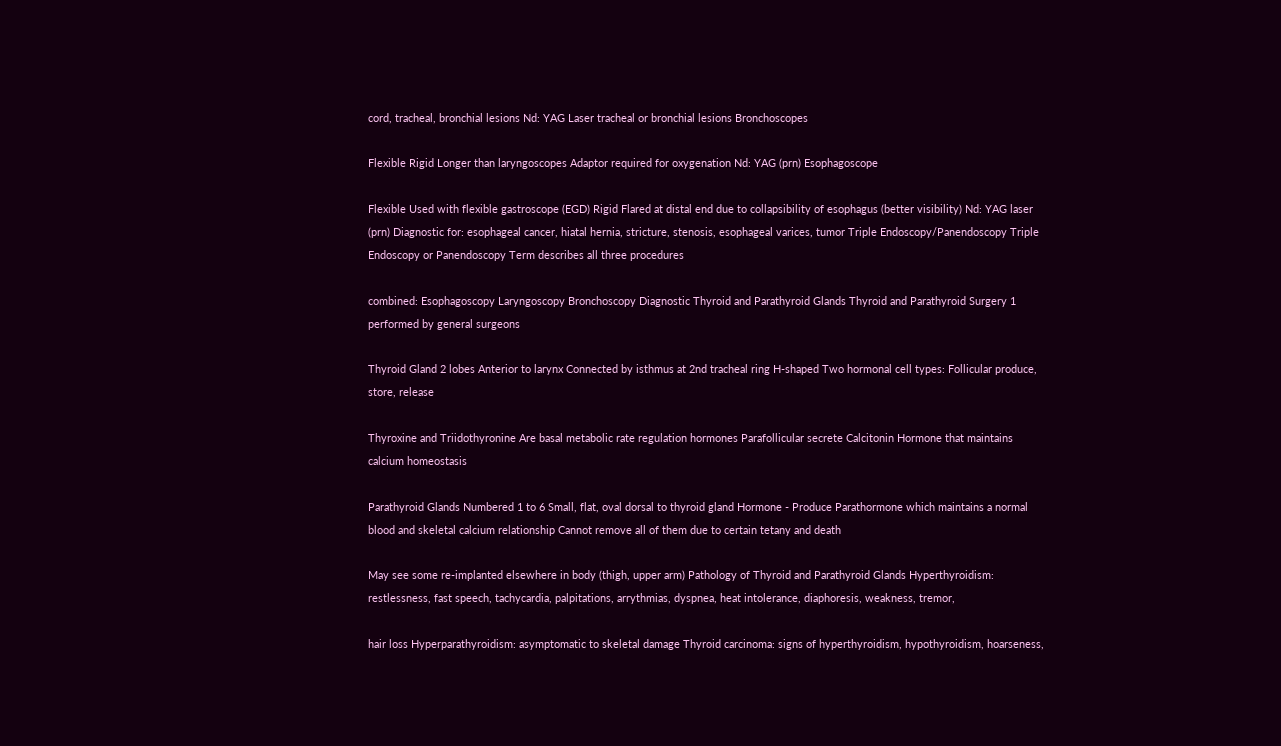cord, tracheal, bronchial lesions Nd: YAG Laser tracheal or bronchial lesions Bronchoscopes

Flexible Rigid Longer than laryngoscopes Adaptor required for oxygenation Nd: YAG (prn) Esophagoscope

Flexible Used with flexible gastroscope (EGD) Rigid Flared at distal end due to collapsibility of esophagus (better visibility) Nd: YAG laser (prn) Diagnostic for: esophageal cancer, hiatal hernia, stricture, stenosis, esophageal varices, tumor Triple Endoscopy/Panendoscopy Triple Endoscopy or Panendoscopy Term describes all three procedures

combined: Esophagoscopy Laryngoscopy Bronchoscopy Diagnostic Thyroid and Parathyroid Glands Thyroid and Parathyroid Surgery 1 performed by general surgeons

Thyroid Gland 2 lobes Anterior to larynx Connected by isthmus at 2nd tracheal ring H-shaped Two hormonal cell types: Follicular produce, store, release

Thyroxine and Triidothyronine Are basal metabolic rate regulation hormones Parafollicular secrete Calcitonin Hormone that maintains calcium homeostasis

Parathyroid Glands Numbered 1 to 6 Small, flat, oval dorsal to thyroid gland Hormone - Produce Parathormone which maintains a normal blood and skeletal calcium relationship Cannot remove all of them due to certain tetany and death

May see some re-implanted elsewhere in body (thigh, upper arm) Pathology of Thyroid and Parathyroid Glands Hyperthyroidism: restlessness, fast speech, tachycardia, palpitations, arrythmias, dyspnea, heat intolerance, diaphoresis, weakness, tremor,

hair loss Hyperparathyroidism: asymptomatic to skeletal damage Thyroid carcinoma: signs of hyperthyroidism, hypothyroidism, hoarseness,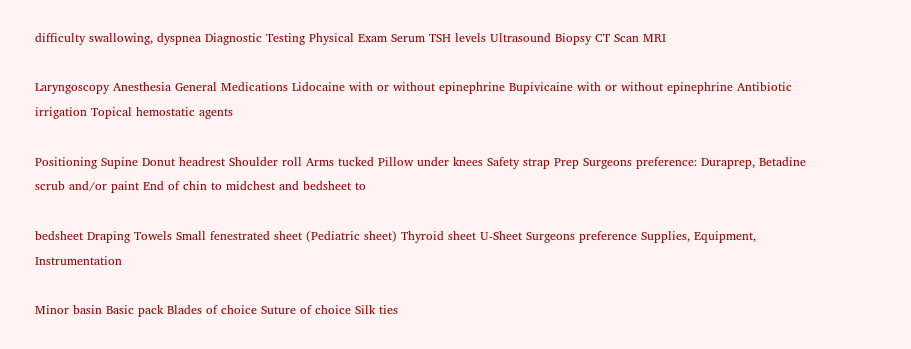difficulty swallowing, dyspnea Diagnostic Testing Physical Exam Serum TSH levels Ultrasound Biopsy CT Scan MRI

Laryngoscopy Anesthesia General Medications Lidocaine with or without epinephrine Bupivicaine with or without epinephrine Antibiotic irrigation Topical hemostatic agents

Positioning Supine Donut headrest Shoulder roll Arms tucked Pillow under knees Safety strap Prep Surgeons preference: Duraprep, Betadine scrub and/or paint End of chin to midchest and bedsheet to

bedsheet Draping Towels Small fenestrated sheet (Pediatric sheet) Thyroid sheet U-Sheet Surgeons preference Supplies, Equipment, Instrumentation

Minor basin Basic pack Blades of choice Suture of choice Silk ties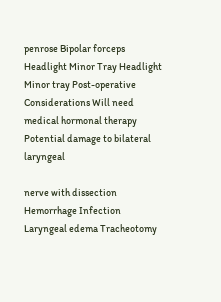penrose Bipolar forceps Headlight Minor Tray Headlight Minor tray Post-operative Considerations Will need medical hormonal therapy Potential damage to bilateral laryngeal

nerve with dissection Hemorrhage Infection Laryngeal edema Tracheotomy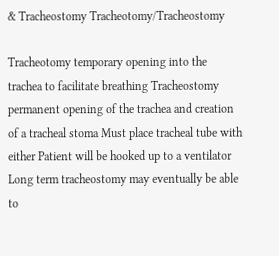& Tracheostomy Tracheotomy/Tracheostomy

Tracheotomy temporary opening into the trachea to facilitate breathing Tracheostomy permanent opening of the trachea and creation of a tracheal stoma Must place tracheal tube with either Patient will be hooked up to a ventilator Long term tracheostomy may eventually be able to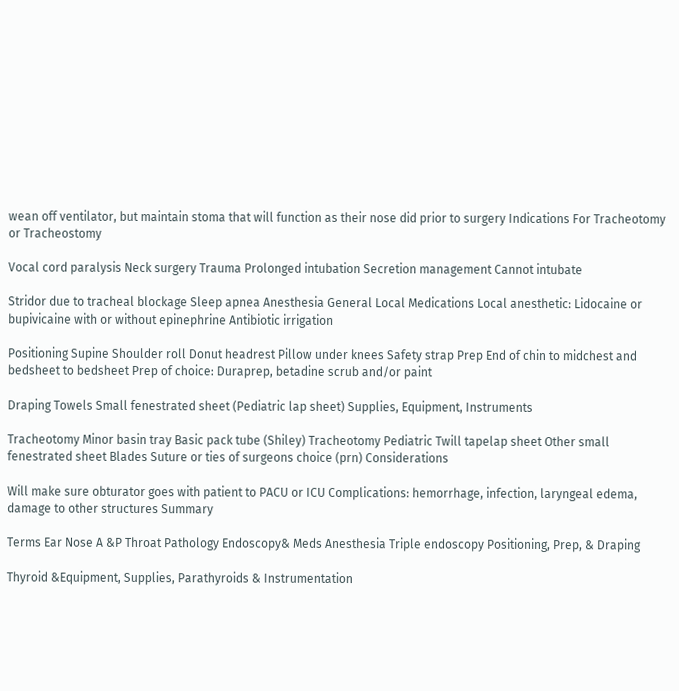wean off ventilator, but maintain stoma that will function as their nose did prior to surgery Indications For Tracheotomy or Tracheostomy

Vocal cord paralysis Neck surgery Trauma Prolonged intubation Secretion management Cannot intubate

Stridor due to tracheal blockage Sleep apnea Anesthesia General Local Medications Local anesthetic: Lidocaine or bupivicaine with or without epinephrine Antibiotic irrigation

Positioning Supine Shoulder roll Donut headrest Pillow under knees Safety strap Prep End of chin to midchest and bedsheet to bedsheet Prep of choice: Duraprep, betadine scrub and/or paint

Draping Towels Small fenestrated sheet (Pediatric lap sheet) Supplies, Equipment, Instruments

Tracheotomy Minor basin tray Basic pack tube (Shiley) Tracheotomy Pediatric Twill tapelap sheet Other small fenestrated sheet Blades Suture or ties of surgeons choice (prn) Considerations

Will make sure obturator goes with patient to PACU or ICU Complications: hemorrhage, infection, laryngeal edema, damage to other structures Summary

Terms Ear Nose A &P Throat Pathology Endoscopy& Meds Anesthesia Triple endoscopy Positioning, Prep, & Draping

Thyroid &Equipment, Supplies, Parathyroids & Instrumentation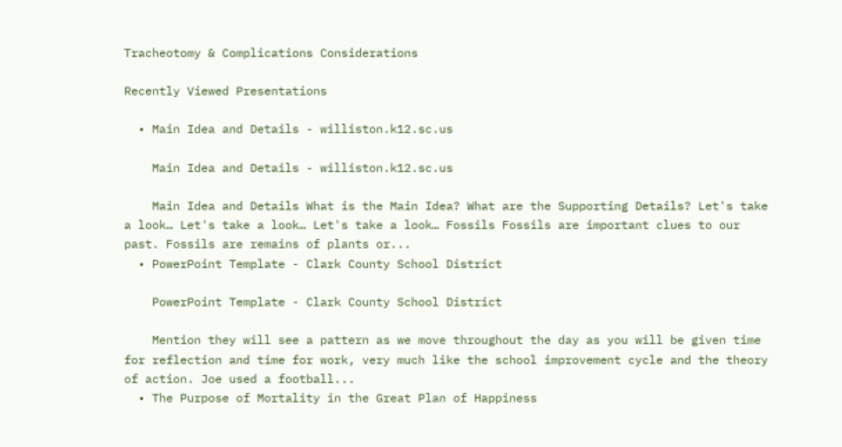Tracheotomy & Complications Considerations

Recently Viewed Presentations

  • Main Idea and Details - williston.k12.sc.us

    Main Idea and Details - williston.k12.sc.us

    Main Idea and Details What is the Main Idea? What are the Supporting Details? Let's take a look… Let's take a look… Let's take a look… Fossils Fossils are important clues to our past. Fossils are remains of plants or...
  • PowerPoint Template - Clark County School District

    PowerPoint Template - Clark County School District

    Mention they will see a pattern as we move throughout the day as you will be given time for reflection and time for work, very much like the school improvement cycle and the theory of action. Joe used a football...
  • The Purpose of Mortality in the Great Plan of Happiness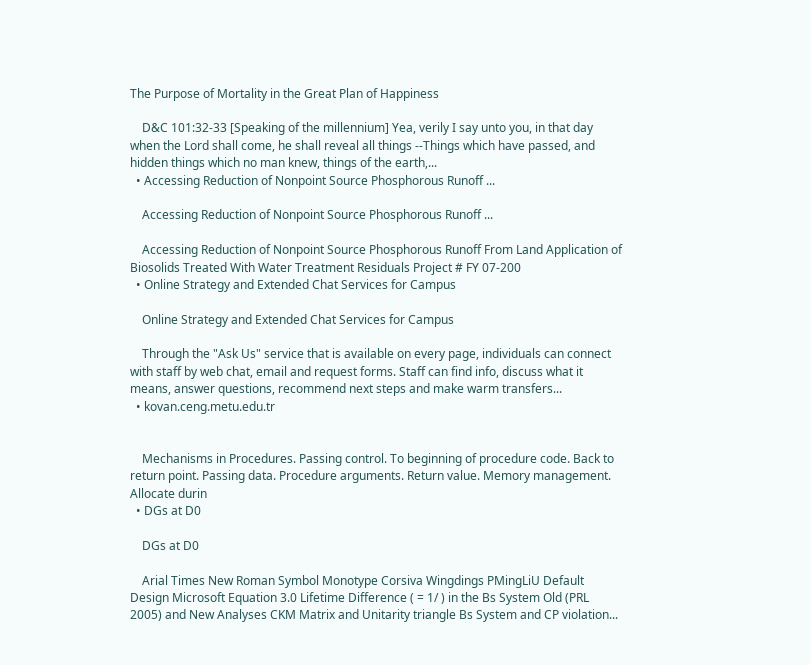The Purpose of Mortality in the Great Plan of Happiness

    D&C 101:32-33 [Speaking of the millennium] Yea, verily I say unto you, in that day when the Lord shall come, he shall reveal all things --Things which have passed, and hidden things which no man knew, things of the earth,...
  • Accessing Reduction of Nonpoint Source Phosphorous Runoff ...

    Accessing Reduction of Nonpoint Source Phosphorous Runoff ...

    Accessing Reduction of Nonpoint Source Phosphorous Runoff From Land Application of Biosolids Treated With Water Treatment Residuals Project # FY 07-200
  • Online Strategy and Extended Chat Services for Campus

    Online Strategy and Extended Chat Services for Campus

    Through the "Ask Us" service that is available on every page, individuals can connect with staff by web chat, email and request forms. Staff can find info, discuss what it means, answer questions, recommend next steps and make warm transfers...
  • kovan.ceng.metu.edu.tr


    Mechanisms in Procedures. Passing control. To beginning of procedure code. Back to return point. Passing data. Procedure arguments. Return value. Memory management. Allocate durin
  • DGs at D0

    DGs at D0

    Arial Times New Roman Symbol Monotype Corsiva Wingdings PMingLiU Default Design Microsoft Equation 3.0 Lifetime Difference ( = 1/ ) in the Bs System Old (PRL 2005) and New Analyses CKM Matrix and Unitarity triangle Bs System and CP violation...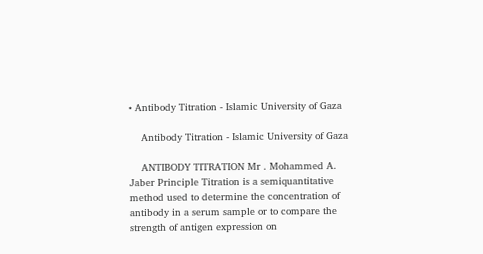• Antibody Titration - Islamic University of Gaza

    Antibody Titration - Islamic University of Gaza

    ANTIBODY TITRATION Mr . Mohammed A. Jaber Principle Titration is a semiquantitative method used to determine the concentration of antibody in a serum sample or to compare the strength of antigen expression on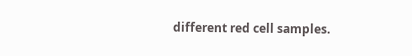different red cell samples.